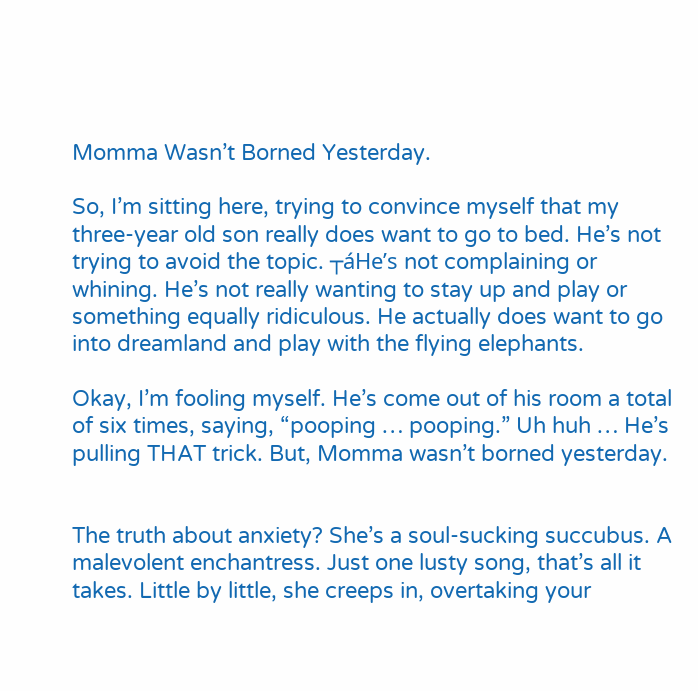Momma Wasn’t Borned Yesterday.

So, I’m sitting here, trying to convince myself that my three-year old son really does want to go to bed. He’s not trying to avoid the topic. ┬áHe’s not complaining or whining. He’s not really wanting to stay up and play or something equally ridiculous. He actually does want to go into dreamland and play with the flying elephants.

Okay, I’m fooling myself. He’s come out of his room a total of six times, saying, “pooping … pooping.” Uh huh … He’s pulling THAT trick. But, Momma wasn’t borned yesterday.


The truth about anxiety? She’s a soul-sucking succubus. A malevolent enchantress. Just one lusty song, that’s all it takes. Little by little, she creeps in, overtaking your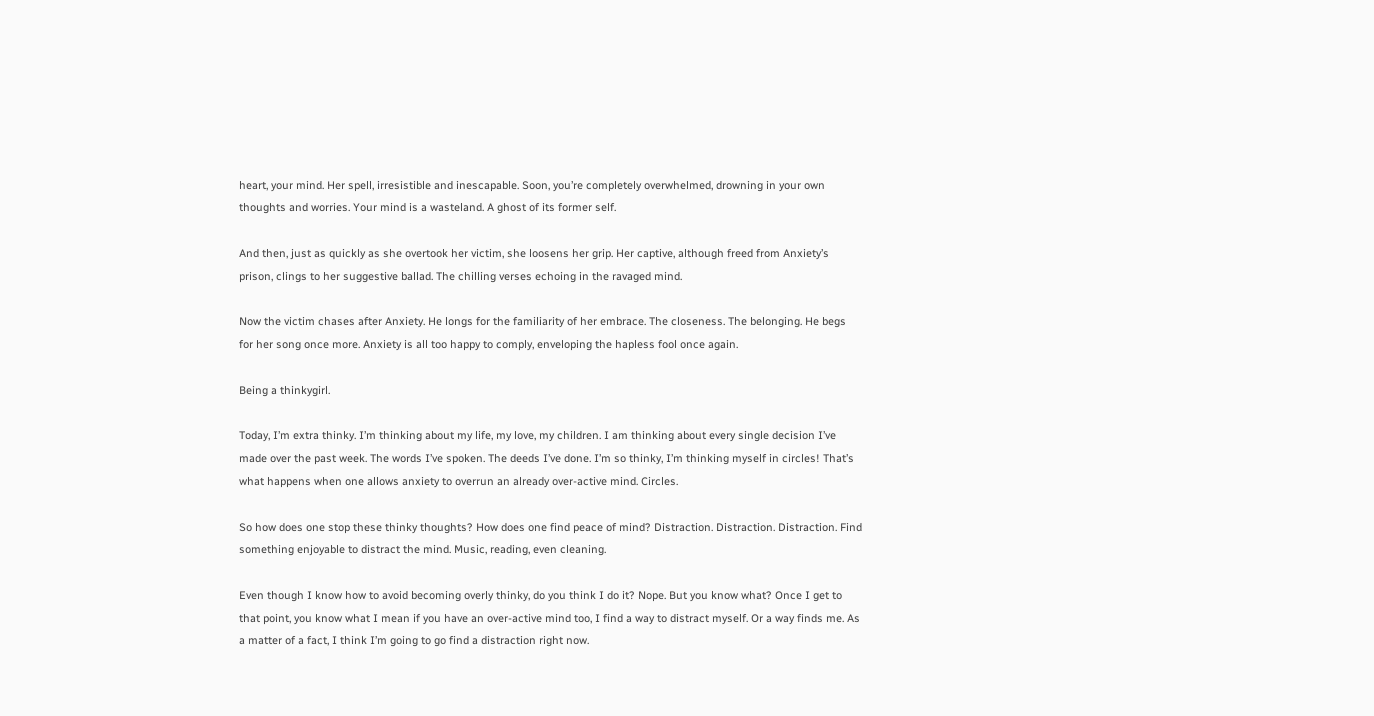heart, your mind. Her spell, irresistible and inescapable. Soon, you’re completely overwhelmed, drowning in your own thoughts and worries. Your mind is a wasteland. A ghost of its former self.

And then, just as quickly as she overtook her victim, she loosens her grip. Her captive, although freed from Anxiety’s prison, clings to her suggestive ballad. The chilling verses echoing in the ravaged mind.

Now the victim chases after Anxiety. He longs for the familiarity of her embrace. The closeness. The belonging. He begs for her song once more. Anxiety is all too happy to comply, enveloping the hapless fool once again.

Being a thinkygirl.

Today, I’m extra thinky. I’m thinking about my life, my love, my children. I am thinking about every single decision I’ve made over the past week. The words I’ve spoken. The deeds I’ve done. I’m so thinky, I’m thinking myself in circles! That’s what happens when one allows anxiety to overrun an already over-active mind. Circles.

So how does one stop these thinky thoughts? How does one find peace of mind? Distraction. Distraction. Distraction. Find something enjoyable to distract the mind. Music, reading, even cleaning.

Even though I know how to avoid becoming overly thinky, do you think I do it? Nope. But you know what? Once I get to that point, you know what I mean if you have an over-active mind too, I find a way to distract myself. Or a way finds me. As a matter of a fact, I think I’m going to go find a distraction right now.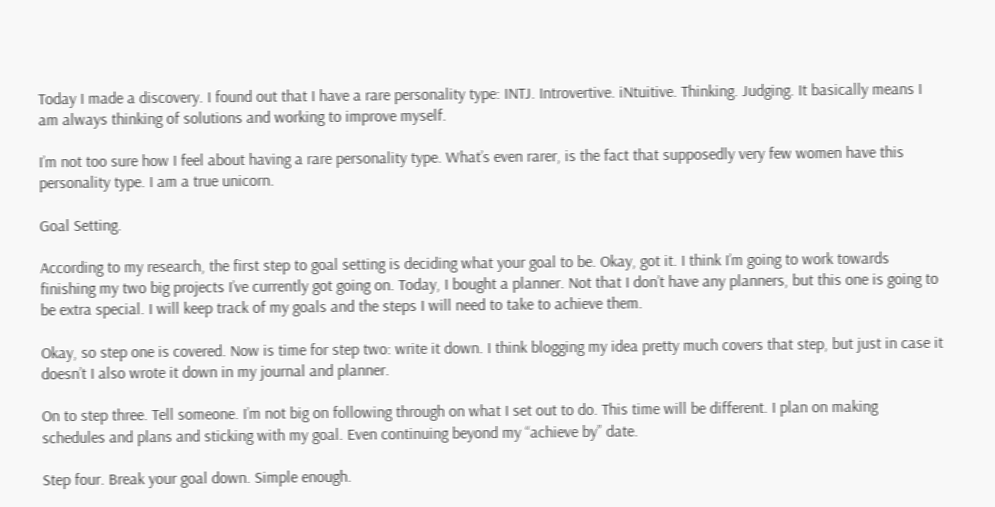Today I made a discovery. I found out that I have a rare personality type: INTJ. Introvertive. iNtuitive. Thinking. Judging. It basically means I am always thinking of solutions and working to improve myself.

I’m not too sure how I feel about having a rare personality type. What’s even rarer, is the fact that supposedly very few women have this personality type. I am a true unicorn.

Goal Setting.

According to my research, the first step to goal setting is deciding what your goal to be. Okay, got it. I think I’m going to work towards finishing my two big projects I’ve currently got going on. Today, I bought a planner. Not that I don’t have any planners, but this one is going to be extra special. I will keep track of my goals and the steps I will need to take to achieve them.

Okay, so step one is covered. Now is time for step two: write it down. I think blogging my idea pretty much covers that step, but just in case it doesn’t I also wrote it down in my journal and planner.

On to step three. Tell someone. I’m not big on following through on what I set out to do. This time will be different. I plan on making schedules and plans and sticking with my goal. Even continuing beyond my “achieve by” date.

Step four. Break your goal down. Simple enough.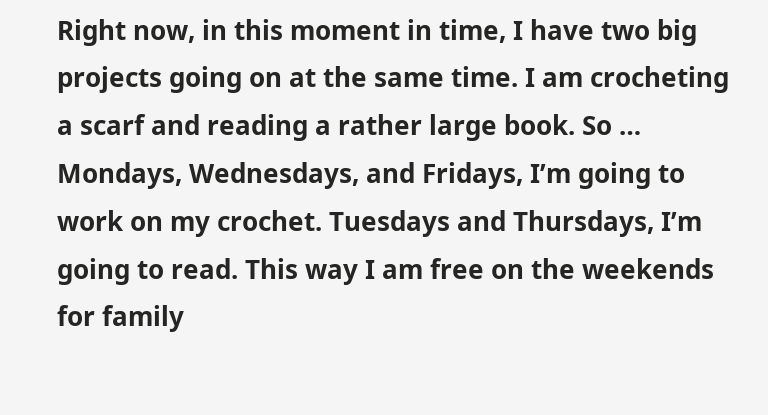Right now, in this moment in time, I have two big projects going on at the same time. I am crocheting a scarf and reading a rather large book. So … Mondays, Wednesdays, and Fridays, I’m going to work on my crochet. Tuesdays and Thursdays, I’m going to read. This way I am free on the weekends for family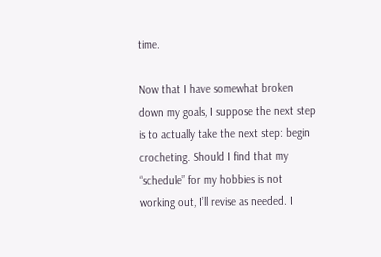time.

Now that I have somewhat broken down my goals, I suppose the next step is to actually take the next step: begin crocheting. Should I find that my “schedule” for my hobbies is not working out, I’ll revise as needed. I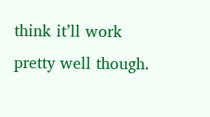think it’ll work pretty well though.